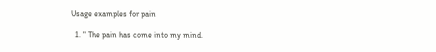Usage examples for pain

  1. " The pain has come into my mind.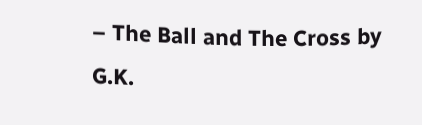– The Ball and The Cross by G.K.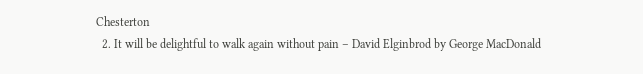Chesterton
  2. It will be delightful to walk again without pain – David Elginbrod by George MacDonald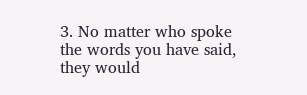3. No matter who spoke the words you have said, they would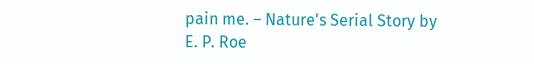pain me. – Nature's Serial Story by E. P. Roe